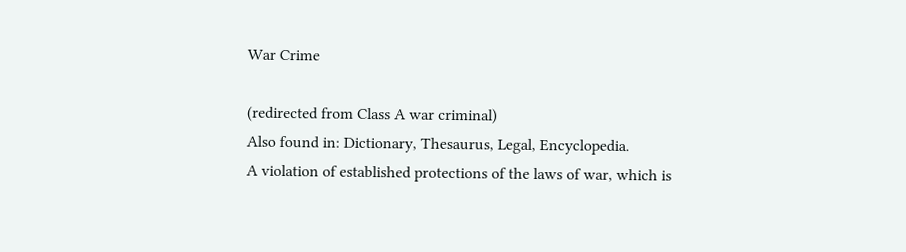War Crime

(redirected from Class A war criminal)
Also found in: Dictionary, Thesaurus, Legal, Encyclopedia.
A violation of established protections of the laws of war, which is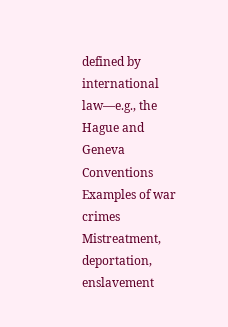defined by international law—e.g., the Hague and Geneva Conventions
Examples of war crimes Mistreatment, deportation, enslavement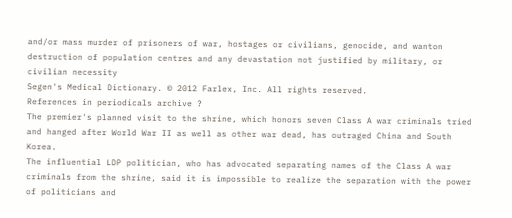and/or mass murder of prisoners of war, hostages or civilians, genocide, and wanton destruction of population centres and any devastation not justified by military, or civilian necessity
Segen's Medical Dictionary. © 2012 Farlex, Inc. All rights reserved.
References in periodicals archive ?
The premier's planned visit to the shrine, which honors seven Class A war criminals tried and hanged after World War II as well as other war dead, has outraged China and South Korea.
The influential LDP politician, who has advocated separating names of the Class A war criminals from the shrine, said it is impossible to realize the separation with the power of politicians and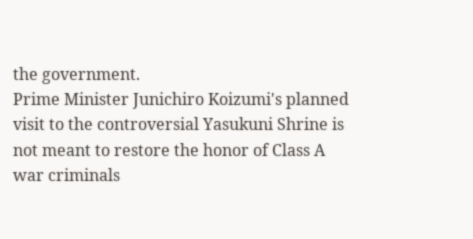the government.
Prime Minister Junichiro Koizumi's planned visit to the controversial Yasukuni Shrine is not meant to restore the honor of Class A war criminals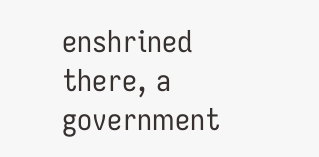enshrined there, a government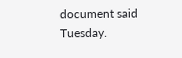document said Tuesday.